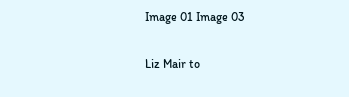Image 01 Image 03

Liz Mair to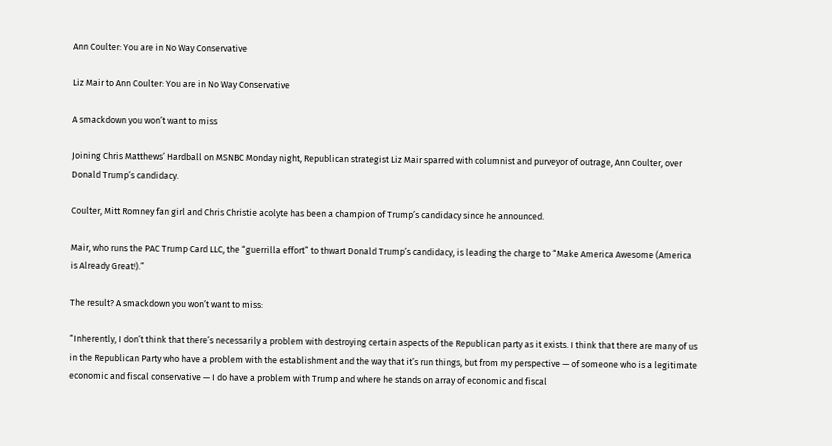Ann Coulter: You are in No Way Conservative

Liz Mair to Ann Coulter: You are in No Way Conservative

A smackdown you won’t want to miss

Joining Chris Matthews’ Hardball on MSNBC Monday night, Republican strategist Liz Mair sparred with columnist and purveyor of outrage, Ann Coulter, over Donald Trump’s candidacy.

Coulter, Mitt Romney fan girl and Chris Christie acolyte has been a champion of Trump’s candidacy since he announced.

Mair, who runs the PAC Trump Card LLC, the “guerrilla effort” to thwart Donald Trump’s candidacy, is leading the charge to “Make America Awesome (America is Already Great!).”

The result? A smackdown you won’t want to miss:

“Inherently, I don’t think that there’s necessarily a problem with destroying certain aspects of the Republican party as it exists. I think that there are many of us in the Republican Party who have a problem with the establishment and the way that it’s run things, but from my perspective — of someone who is a legitimate economic and fiscal conservative — I do have a problem with Trump and where he stands on array of economic and fiscal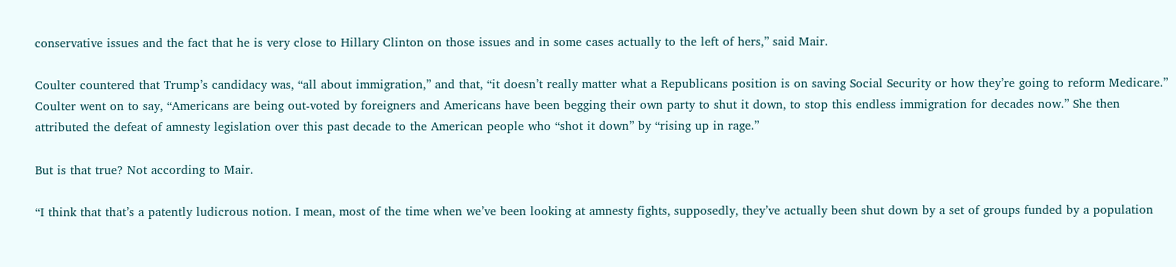conservative issues and the fact that he is very close to Hillary Clinton on those issues and in some cases actually to the left of hers,” said Mair.

Coulter countered that Trump’s candidacy was, “all about immigration,” and that, “it doesn’t really matter what a Republicans position is on saving Social Security or how they’re going to reform Medicare.” Coulter went on to say, “Americans are being out-voted by foreigners and Americans have been begging their own party to shut it down, to stop this endless immigration for decades now.” She then attributed the defeat of amnesty legislation over this past decade to the American people who “shot it down” by “rising up in rage.”

But is that true? Not according to Mair.

“I think that that’s a patently ludicrous notion. I mean, most of the time when we’ve been looking at amnesty fights, supposedly, they’ve actually been shut down by a set of groups funded by a population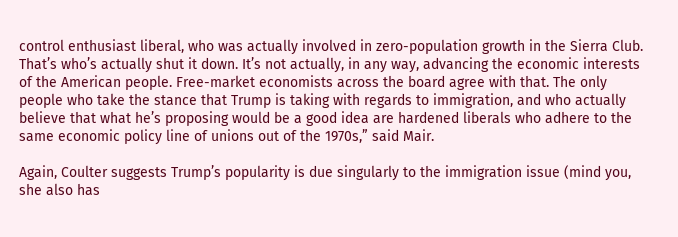control enthusiast liberal, who was actually involved in zero-population growth in the Sierra Club. That’s who’s actually shut it down. It’s not actually, in any way, advancing the economic interests of the American people. Free-market economists across the board agree with that. The only people who take the stance that Trump is taking with regards to immigration, and who actually believe that what he’s proposing would be a good idea are hardened liberals who adhere to the same economic policy line of unions out of the 1970s,” said Mair.

Again, Coulter suggests Trump’s popularity is due singularly to the immigration issue (mind you, she also has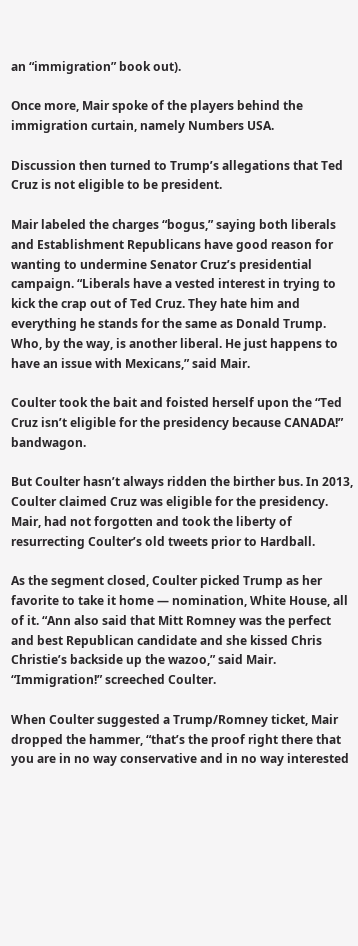an “immigration” book out).

Once more, Mair spoke of the players behind the immigration curtain, namely Numbers USA.

Discussion then turned to Trump’s allegations that Ted Cruz is not eligible to be president.

Mair labeled the charges “bogus,” saying both liberals and Establishment Republicans have good reason for wanting to undermine Senator Cruz’s presidential campaign. “Liberals have a vested interest in trying to kick the crap out of Ted Cruz. They hate him and everything he stands for the same as Donald Trump. Who, by the way, is another liberal. He just happens to have an issue with Mexicans,” said Mair.

Coulter took the bait and foisted herself upon the “Ted Cruz isn’t eligible for the presidency because CANADA!” bandwagon.

But Coulter hasn’t always ridden the birther bus. In 2013, Coulter claimed Cruz was eligible for the presidency. Mair, had not forgotten and took the liberty of resurrecting Coulter’s old tweets prior to Hardball.

As the segment closed, Coulter picked Trump as her favorite to take it home — nomination, White House, all of it. “Ann also said that Mitt Romney was the perfect and best Republican candidate and she kissed Chris Christie’s backside up the wazoo,” said Mair. “Immigration!” screeched Coulter.

When Coulter suggested a Trump/Romney ticket, Mair dropped the hammer, “that’s the proof right there that you are in no way conservative and in no way interested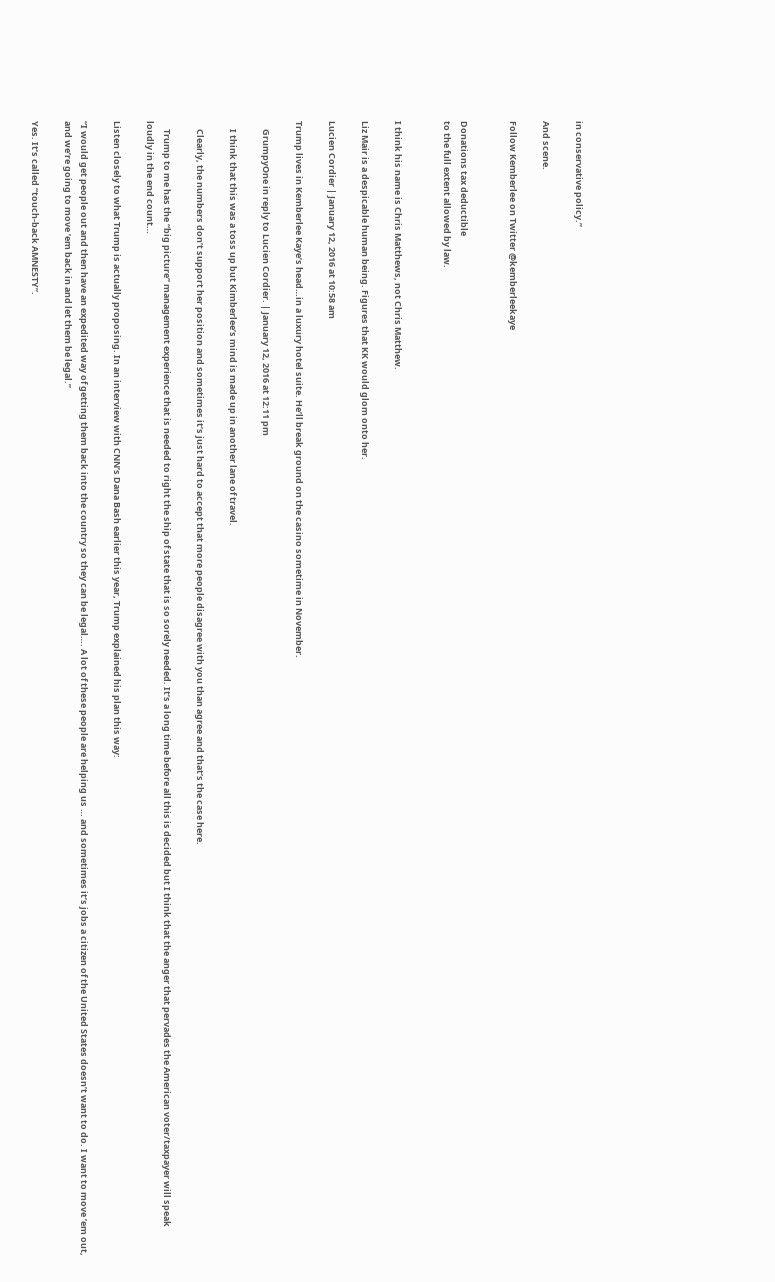in conservative policy.”

And scene.

Follow Kemberlee on Twitter @kemberleekaye


Donations tax deductible
to the full extent allowed by law.


I think his name is Chris Matthews, not Chris Matthew.

Liz Mair is a despicable human being. Figures that KK would glom onto her.

Lucien Cordier | January 12, 2016 at 10:58 am

Trump lives in Kemberlee Kaye’s head…in a luxury hotel suite. He’ll break ground on the casino sometime in November.

    GrumpyOne in reply to Lucien Cordier. | January 12, 2016 at 12:11 pm

    I think that this was a toss up but Kimberlee’s mind is made up in another lane of travel.

    Clearly, the numbers don’t support her position and sometimes it’s just hard to accept that more people disagree with you than agree and that’s the case here.

    Trump to me has the “big picture” management experience that is needed to right the ship of state that is so sorely needed. It’s a long time before all this is decided but I think that the anger that pervades the American voter/taxpayer will speak loudly in the end count…

Listen closely to what Trump is actually proposing. In an interview with CNN’s Dana Bash earlier this year, Trump explained his plan this way:

“I would get people out and then have an expedited way of getting them back into the country so they can be legal…. A lot of these people are helping us … and sometimes it’s jobs a citizen of the United States doesn’t want to do. I want to move ’em out, and we’re going to move ’em back in and let them be legal.”

Yes. It’s called “touch-back AMNESTY”.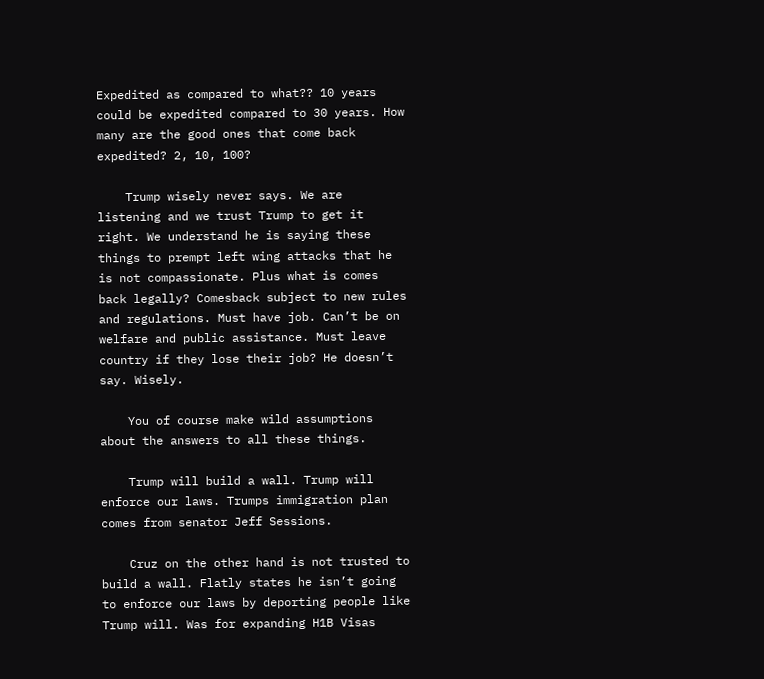Expedited as compared to what?? 10 years could be expedited compared to 30 years. How many are the good ones that come back expedited? 2, 10, 100?

    Trump wisely never says. We are listening and we trust Trump to get it right. We understand he is saying these things to prempt left wing attacks that he is not compassionate. Plus what is comes back legally? Comesback subject to new rules and regulations. Must have job. Can’t be on welfare and public assistance. Must leave country if they lose their job? He doesn’t say. Wisely.

    You of course make wild assumptions about the answers to all these things.

    Trump will build a wall. Trump will enforce our laws. Trumps immigration plan comes from senator Jeff Sessions.

    Cruz on the other hand is not trusted to build a wall. Flatly states he isn’t going to enforce our laws by deporting people like Trump will. Was for expanding H1B Visas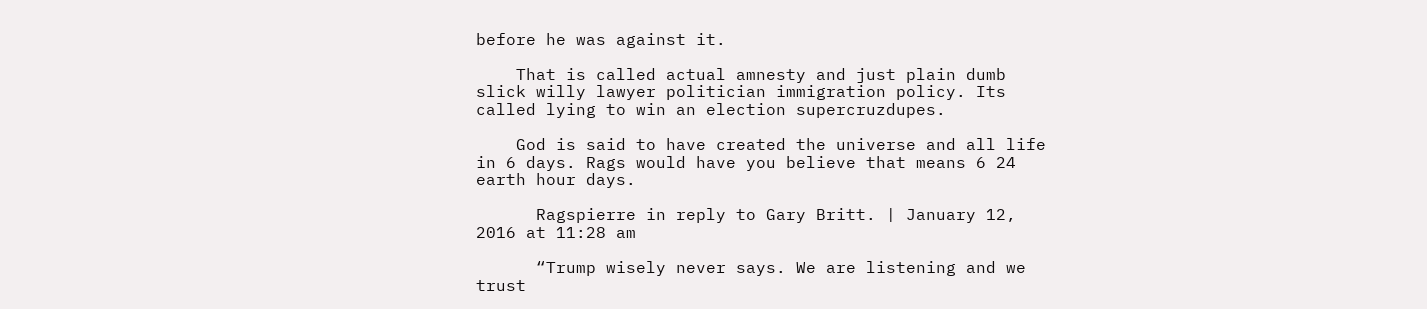before he was against it.

    That is called actual amnesty and just plain dumb slick willy lawyer politician immigration policy. Its called lying to win an election supercruzdupes.

    God is said to have created the universe and all life in 6 days. Rags would have you believe that means 6 24 earth hour days.

      Ragspierre in reply to Gary Britt. | January 12, 2016 at 11:28 am

      “Trump wisely never says. We are listening and we trust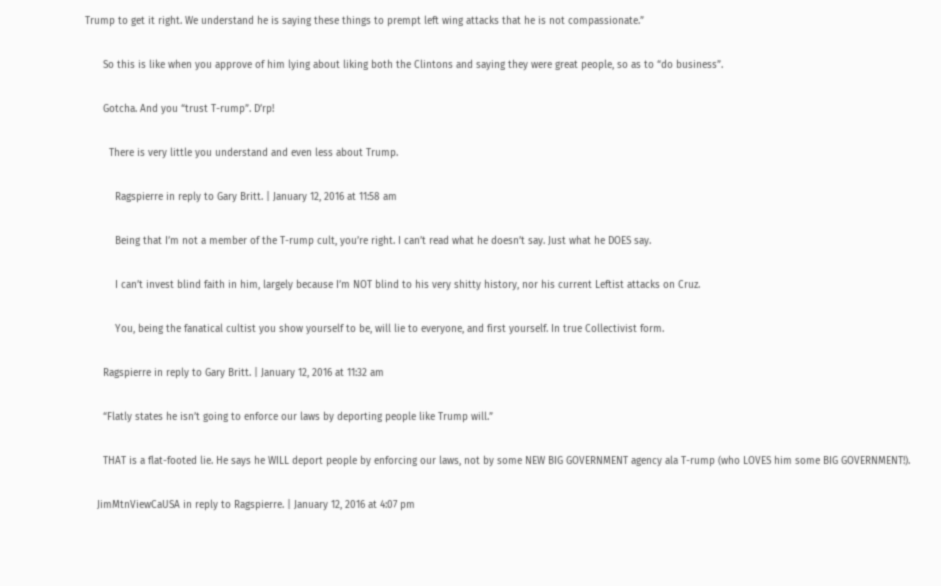Trump to get it right. We understand he is saying these things to prempt left wing attacks that he is not compassionate.”

      So this is like when you approve of him lying about liking both the Clintons and saying they were great people, so as to “do business”.

      Gotcha. And you “trust T-rump”. D’rp!

        There is very little you understand and even less about Trump.

          Ragspierre in reply to Gary Britt. | January 12, 2016 at 11:58 am

          Being that I’m not a member of the T-rump cult, you’re right. I can’t read what he doesn’t say. Just what he DOES say.

          I can’t invest blind faith in him, largely because I’m NOT blind to his very shitty history, nor his current Leftist attacks on Cruz.

          You, being the fanatical cultist you show yourself to be, will lie to everyone, and first yourself. In true Collectivist form.

      Ragspierre in reply to Gary Britt. | January 12, 2016 at 11:32 am

      “Flatly states he isn’t going to enforce our laws by deporting people like Trump will.”

      THAT is a flat-footed lie. He says he WILL deport people by enforcing our laws, not by some NEW BIG GOVERNMENT agency ala T-rump (who LOVES him some BIG GOVERNMENT!).

    JimMtnViewCaUSA in reply to Ragspierre. | January 12, 2016 at 4:07 pm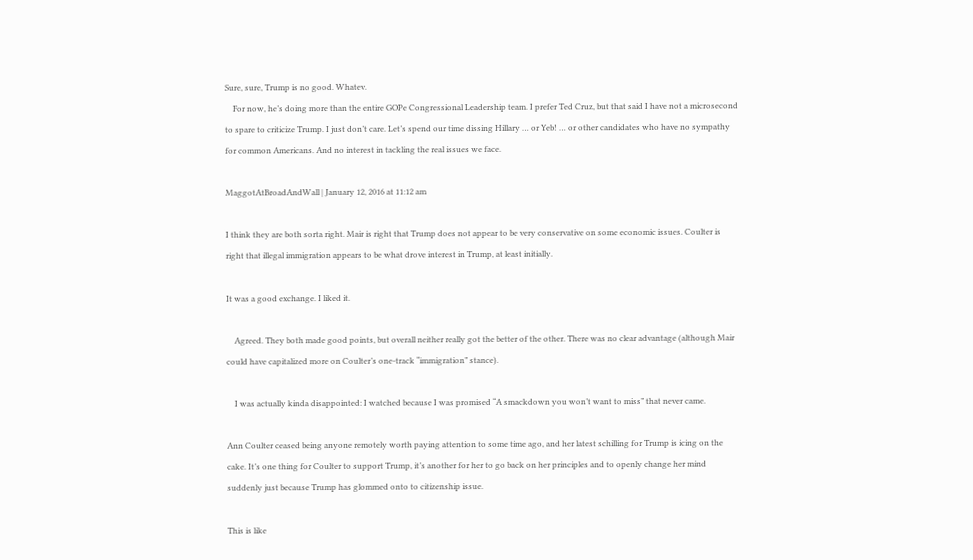Sure, sure, Trump is no good. Whatev.
    For now, he’s doing more than the entire GOPe Congressional Leadership team. I prefer Ted Cruz, but that said I have not a microsecond to spare to criticize Trump. I just don’t care. Let’s spend our time dissing Hillary … or Yeb! … or other candidates who have no sympathy for common Americans. And no interest in tackling the real issues we face.

MaggotAtBroadAndWall | January 12, 2016 at 11:12 am

I think they are both sorta right. Mair is right that Trump does not appear to be very conservative on some economic issues. Coulter is right that illegal immigration appears to be what drove interest in Trump, at least initially.

It was a good exchange. I liked it.

    Agreed. They both made good points, but overall neither really got the better of the other. There was no clear advantage (although Mair could have capitalized more on Coulter’s one-track “immigration” stance).

    I was actually kinda disappointed: I watched because I was promised “A smackdown you won’t want to miss” that never came.

Ann Coulter ceased being anyone remotely worth paying attention to some time ago, and her latest schilling for Trump is icing on the cake. It’s one thing for Coulter to support Trump, it’s another for her to go back on her principles and to openly change her mind suddenly just because Trump has glommed onto to citizenship issue.

This is like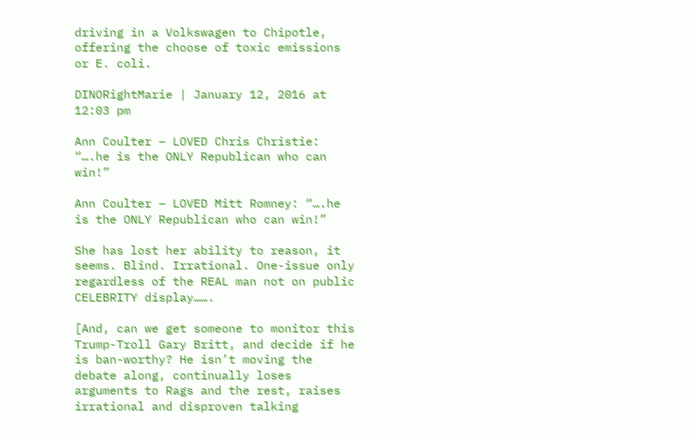driving in a Volkswagen to Chipotle, offering the choose of toxic emissions or E. coli.

DINORightMarie | January 12, 2016 at 12:03 pm

Ann Coulter – LOVED Chris Christie: “….he is the ONLY Republican who can win!”

Ann Coulter – LOVED Mitt Romney: “….he is the ONLY Republican who can win!”

She has lost her ability to reason, it seems. Blind. Irrational. One-issue only regardless of the REAL man not on public CELEBRITY display…….

[And, can we get someone to monitor this Trump-Troll Gary Britt, and decide if he is ban-worthy? He isn’t moving the debate along, continually loses arguments to Rags and the rest, raises irrational and disproven talking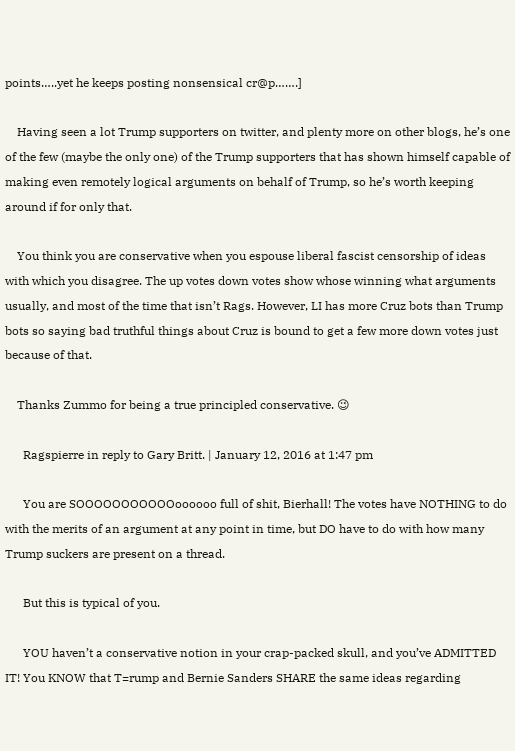points…..yet he keeps posting nonsensical cr@p…….]

    Having seen a lot Trump supporters on twitter, and plenty more on other blogs, he’s one of the few (maybe the only one) of the Trump supporters that has shown himself capable of making even remotely logical arguments on behalf of Trump, so he’s worth keeping around if for only that.

    You think you are conservative when you espouse liberal fascist censorship of ideas with which you disagree. The up votes down votes show whose winning what arguments usually, and most of the time that isn’t Rags. However, LI has more Cruz bots than Trump bots so saying bad truthful things about Cruz is bound to get a few more down votes just because of that.

    Thanks Zummo for being a true principled conservative. 😉

      Ragspierre in reply to Gary Britt. | January 12, 2016 at 1:47 pm

      You are SOOOOOOOOOOOoooooo full of shit, Bierhall! The votes have NOTHING to do with the merits of an argument at any point in time, but DO have to do with how many Trump suckers are present on a thread.

      But this is typical of you.

      YOU haven’t a conservative notion in your crap-packed skull, and you’ve ADMITTED IT! You KNOW that T=rump and Bernie Sanders SHARE the same ideas regarding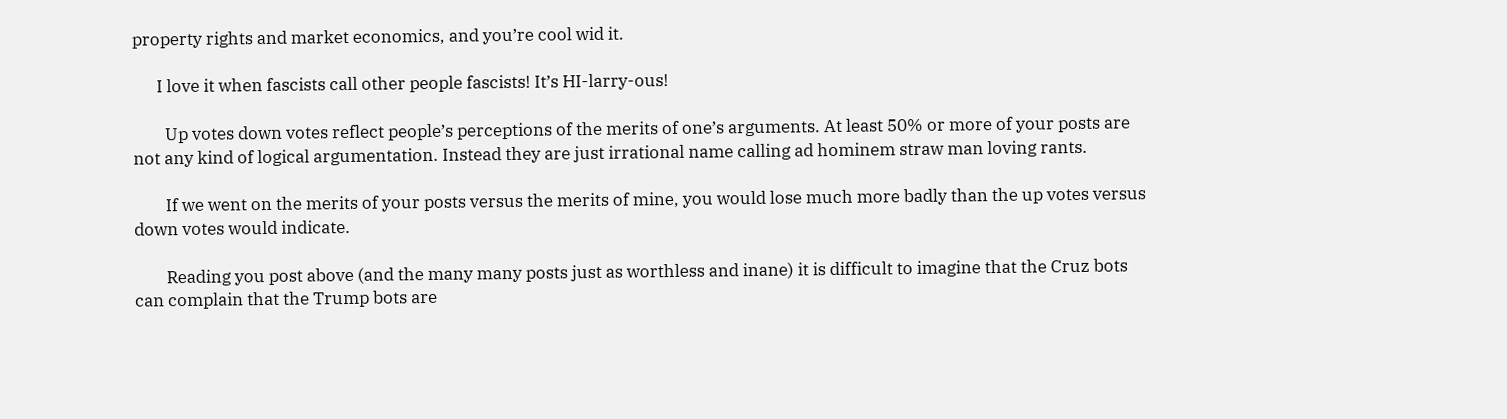property rights and market economics, and you’re cool wid it.

      I love it when fascists call other people fascists! It’s HI-larry-ous!

        Up votes down votes reflect people’s perceptions of the merits of one’s arguments. At least 50% or more of your posts are not any kind of logical argumentation. Instead they are just irrational name calling ad hominem straw man loving rants.

        If we went on the merits of your posts versus the merits of mine, you would lose much more badly than the up votes versus down votes would indicate.

        Reading you post above (and the many many posts just as worthless and inane) it is difficult to imagine that the Cruz bots can complain that the Trump bots are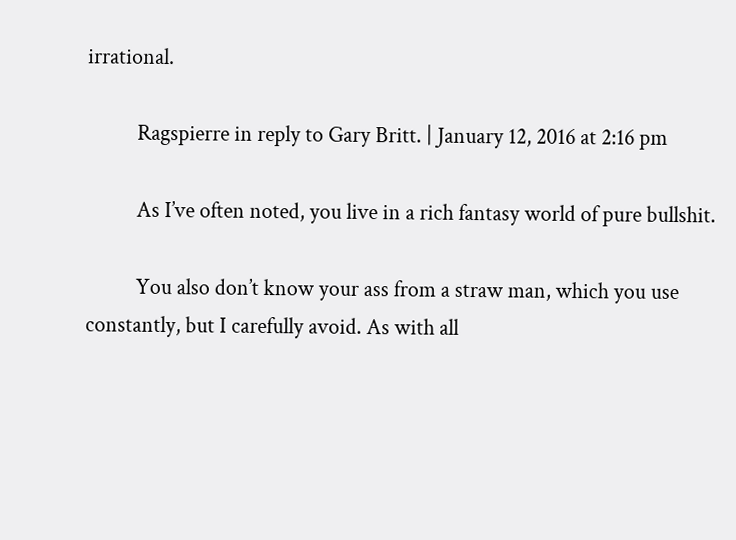irrational.

          Ragspierre in reply to Gary Britt. | January 12, 2016 at 2:16 pm

          As I’ve often noted, you live in a rich fantasy world of pure bullshit.

          You also don’t know your ass from a straw man, which you use constantly, but I carefully avoid. As with all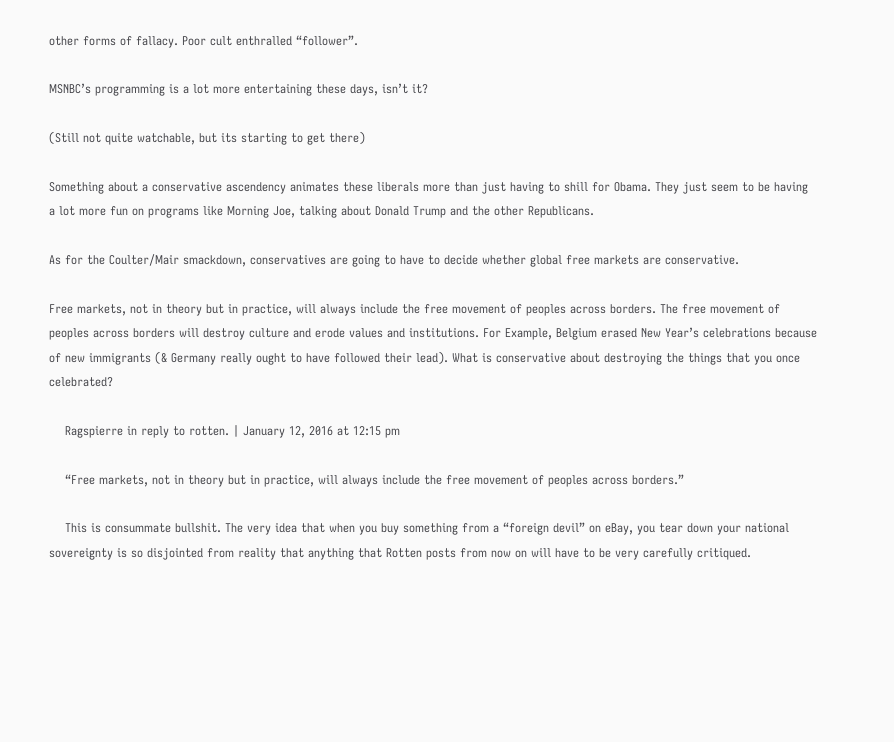other forms of fallacy. Poor cult enthralled “follower”.

MSNBC’s programming is a lot more entertaining these days, isn’t it?

(Still not quite watchable, but its starting to get there)

Something about a conservative ascendency animates these liberals more than just having to shill for Obama. They just seem to be having a lot more fun on programs like Morning Joe, talking about Donald Trump and the other Republicans.

As for the Coulter/Mair smackdown, conservatives are going to have to decide whether global free markets are conservative.

Free markets, not in theory but in practice, will always include the free movement of peoples across borders. The free movement of peoples across borders will destroy culture and erode values and institutions. For Example, Belgium erased New Year’s celebrations because of new immigrants (& Germany really ought to have followed their lead). What is conservative about destroying the things that you once celebrated?

    Ragspierre in reply to rotten. | January 12, 2016 at 12:15 pm

    “Free markets, not in theory but in practice, will always include the free movement of peoples across borders.”

    This is consummate bullshit. The very idea that when you buy something from a “foreign devil” on eBay, you tear down your national sovereignty is so disjointed from reality that anything that Rotten posts from now on will have to be very carefully critiqued.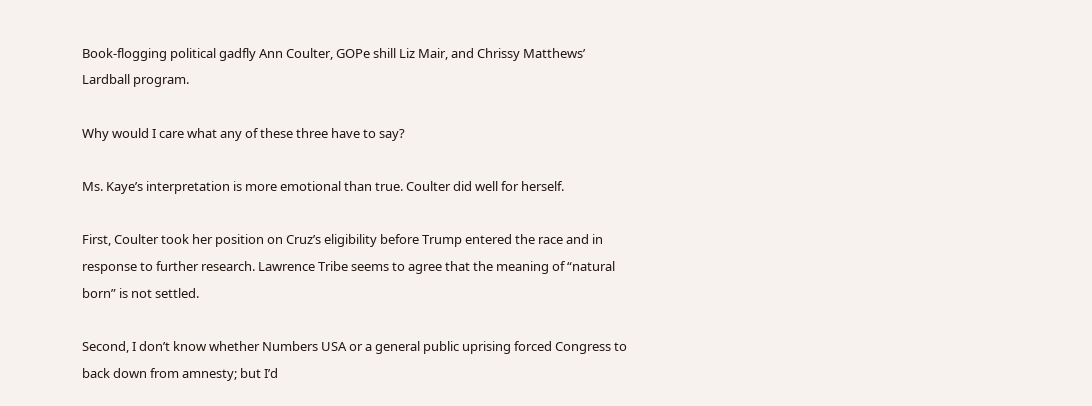Book-flogging political gadfly Ann Coulter, GOPe shill Liz Mair, and Chrissy Matthews’ Lardball program.

Why would I care what any of these three have to say?

Ms. Kaye’s interpretation is more emotional than true. Coulter did well for herself.

First, Coulter took her position on Cruz’s eligibility before Trump entered the race and in response to further research. Lawrence Tribe seems to agree that the meaning of “natural born” is not settled.

Second, I don’t know whether Numbers USA or a general public uprising forced Congress to back down from amnesty; but I’d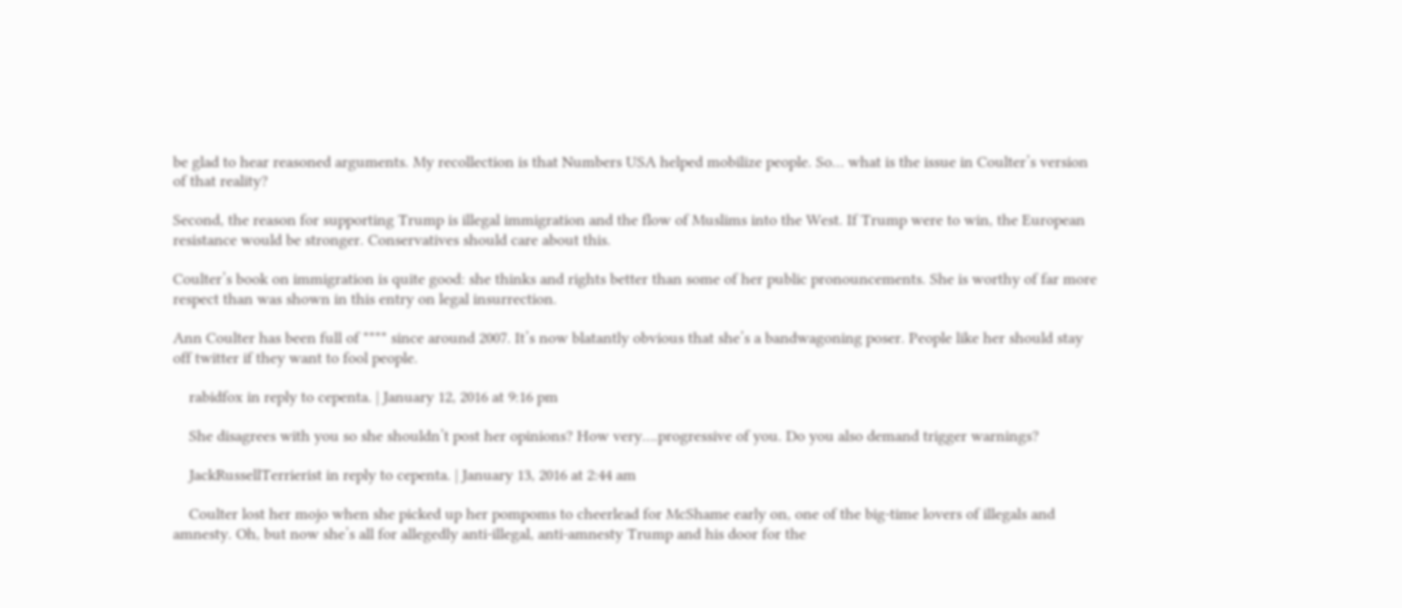be glad to hear reasoned arguments. My recollection is that Numbers USA helped mobilize people. So… what is the issue in Coulter’s version of that reality?

Second, the reason for supporting Trump is illegal immigration and the flow of Muslims into the West. If Trump were to win, the European resistance would be stronger. Conservatives should care about this.

Coulter’s book on immigration is quite good: she thinks and rights better than some of her public pronouncements. She is worthy of far more respect than was shown in this entry on legal insurrection.

Ann Coulter has been full of **** since around 2007. It’s now blatantly obvious that she’s a bandwagoning poser. People like her should stay off twitter if they want to fool people.

    rabidfox in reply to cepenta. | January 12, 2016 at 9:16 pm

    She disagrees with you so she shouldn’t post her opinions? How very….progressive of you. Do you also demand trigger warnings?

    JackRussellTerrierist in reply to cepenta. | January 13, 2016 at 2:44 am

    Coulter lost her mojo when she picked up her pompoms to cheerlead for McShame early on, one of the big-time lovers of illegals and amnesty. Oh, but now she’s all for allegedly anti-illegal, anti-amnesty Trump and his door for the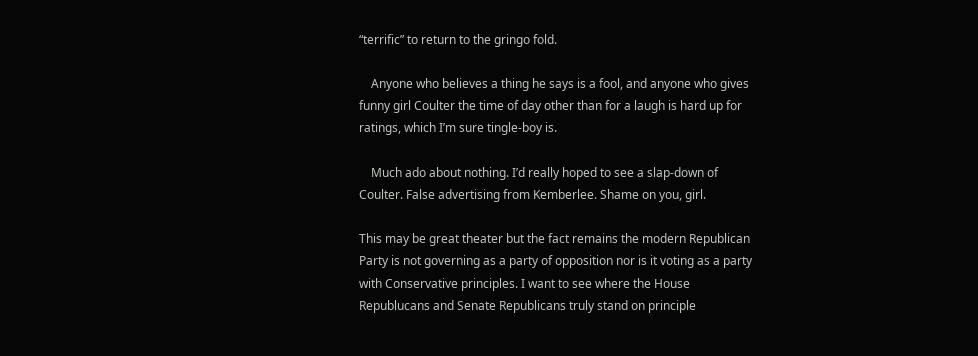“terrific” to return to the gringo fold.

    Anyone who believes a thing he says is a fool, and anyone who gives funny girl Coulter the time of day other than for a laugh is hard up for ratings, which I’m sure tingle-boy is.

    Much ado about nothing. I’d really hoped to see a slap-down of Coulter. False advertising from Kemberlee. Shame on you, girl.

This may be great theater but the fact remains the modern Republican Party is not governing as a party of opposition nor is it voting as a party with Conservative principles. I want to see where the House Republucans and Senate Republicans truly stand on principle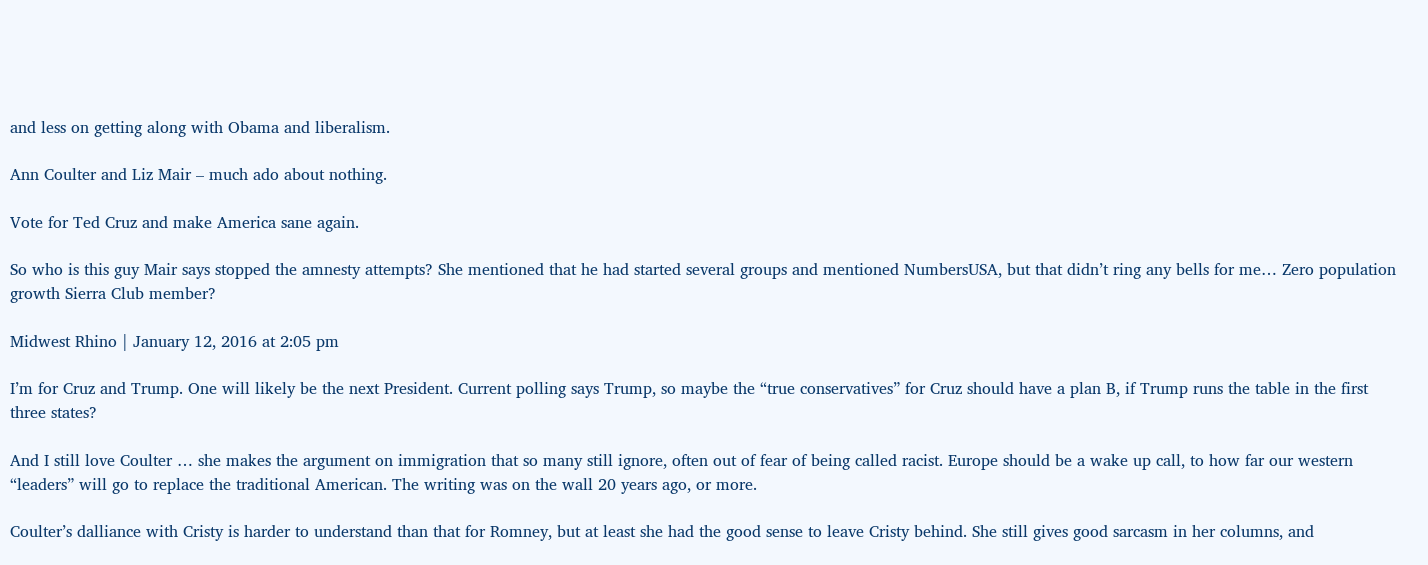and less on getting along with Obama and liberalism.

Ann Coulter and Liz Mair – much ado about nothing.

Vote for Ted Cruz and make America sane again.

So who is this guy Mair says stopped the amnesty attempts? She mentioned that he had started several groups and mentioned NumbersUSA, but that didn’t ring any bells for me… Zero population growth Sierra Club member?

Midwest Rhino | January 12, 2016 at 2:05 pm

I’m for Cruz and Trump. One will likely be the next President. Current polling says Trump, so maybe the “true conservatives” for Cruz should have a plan B, if Trump runs the table in the first three states?

And I still love Coulter … she makes the argument on immigration that so many still ignore, often out of fear of being called racist. Europe should be a wake up call, to how far our western “leaders” will go to replace the traditional American. The writing was on the wall 20 years ago, or more.

Coulter’s dalliance with Cristy is harder to understand than that for Romney, but at least she had the good sense to leave Cristy behind. She still gives good sarcasm in her columns, and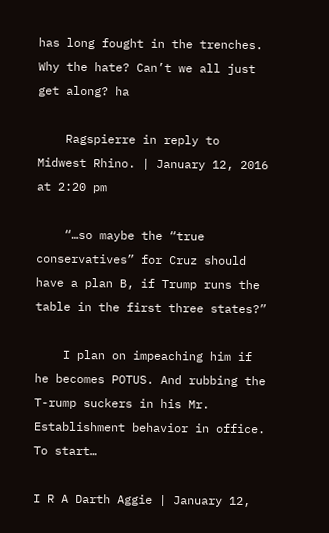has long fought in the trenches. Why the hate? Can’t we all just get along? ha

    Ragspierre in reply to Midwest Rhino. | January 12, 2016 at 2:20 pm

    “…so maybe the “true conservatives” for Cruz should have a plan B, if Trump runs the table in the first three states?”

    I plan on impeaching him if he becomes POTUS. And rubbing the T-rump suckers in his Mr. Establishment behavior in office. To start…

I R A Darth Aggie | January 12,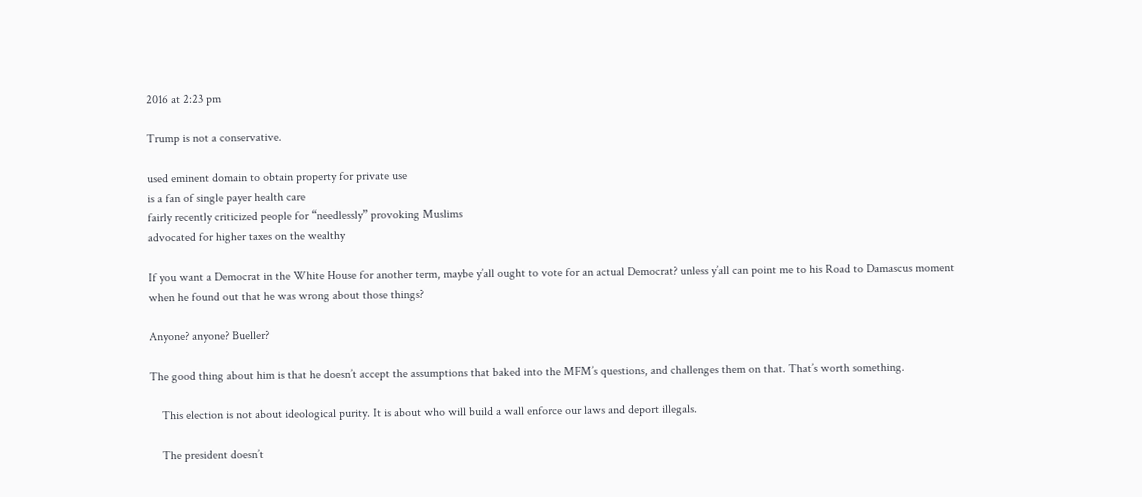2016 at 2:23 pm

Trump is not a conservative.

used eminent domain to obtain property for private use
is a fan of single payer health care
fairly recently criticized people for “needlessly” provoking Muslims
advocated for higher taxes on the wealthy

If you want a Democrat in the White House for another term, maybe y’all ought to vote for an actual Democrat? unless y’all can point me to his Road to Damascus moment when he found out that he was wrong about those things?

Anyone? anyone? Bueller?

The good thing about him is that he doesn’t accept the assumptions that baked into the MFM’s questions, and challenges them on that. That’s worth something.

    This election is not about ideological purity. It is about who will build a wall enforce our laws and deport illegals.

    The president doesn’t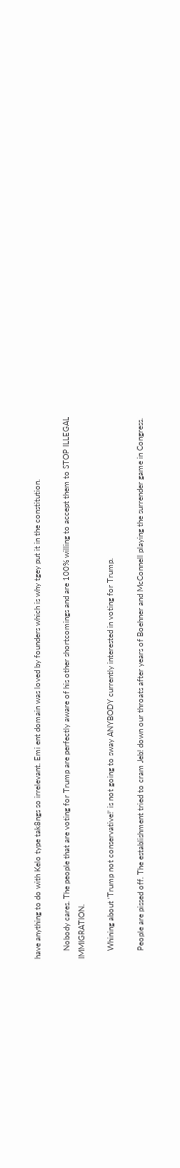have anything to do with Kelo type tak8ngs so irrelevant. Emi ent domain was loved by founders which is why tgey put it in the constitution.

    Nobody cares. The people that are voting for Trump are perfectly aware of his other shortcomings and are 100% willing to accept them to STOP ILLEGAL IMMIGRATION.

    Whining about ‘Trump not conservative!’ is not going to sway ANYBODY currently interested in voting for Trump.

    People are pissed off. The establishment tried to cram Jeb! down our throats after years of Boehner and McConnell playing the surrender game in Congress.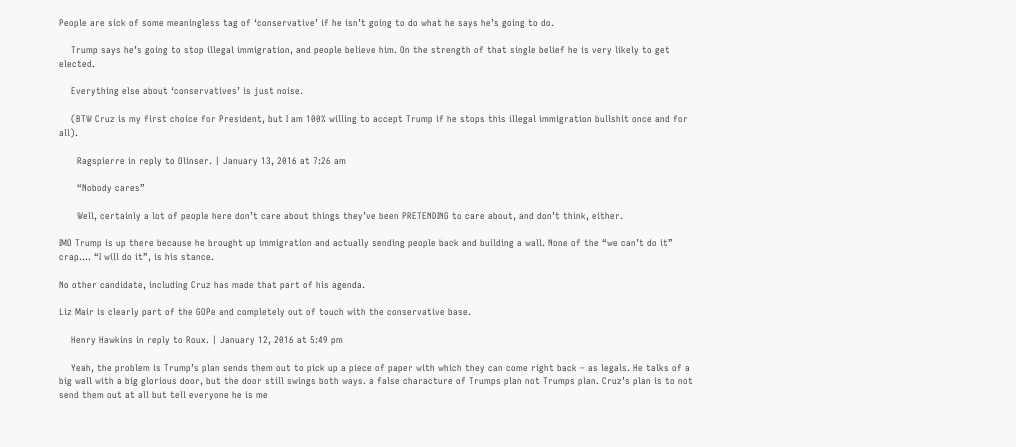People are sick of some meaningless tag of ‘conservative’ if he isn’t going to do what he says he’s going to do.

    Trump says he’s going to stop illegal immigration, and people believe him. On the strength of that single belief he is very likely to get elected.

    Everything else about ‘conservatives’ is just noise.

    (BTW Cruz is my first choice for President, but I am 100% willing to accept Trump if he stops this illegal immigration bullshit once and for all).

      Ragspierre in reply to Olinser. | January 13, 2016 at 7:26 am

      “Nobody cares”

      Well, certainly a lot of people here don’t care about things they’ve been PRETENDING to care about, and don’t think, either.

IMO Trump is up there because he brought up immigration and actually sending people back and building a wall. None of the “we can’t do it” crap…. “I will do it”, is his stance.

No other candidate, including Cruz has made that part of his agenda.

Liz Mair is clearly part of the GOPe and completely out of touch with the conservative base.

    Henry Hawkins in reply to Roux. | January 12, 2016 at 5:49 pm

    Yeah, the problem is Trump’s plan sends them out to pick up a piece of paper with which they can come right back – as legals. He talks of a big wall with a big glorious door, but the door still swings both ways. a false characture of Trumps plan not Trumps plan. Cruz’s plan is to not send them out at all but tell everyone he is me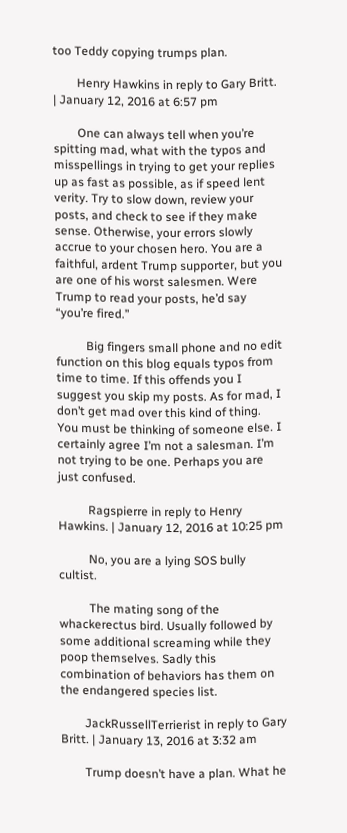too Teddy copying trumps plan.

        Henry Hawkins in reply to Gary Britt. | January 12, 2016 at 6:57 pm

        One can always tell when you’re spitting mad, what with the typos and misspellings in trying to get your replies up as fast as possible, as if speed lent verity. Try to slow down, review your posts, and check to see if they make sense. Otherwise, your errors slowly accrue to your chosen hero. You are a faithful, ardent Trump supporter, but you are one of his worst salesmen. Were Trump to read your posts, he’d say “you’re fired.”

          Big fingers small phone and no edit function on this blog equals typos from time to time. If this offends you I suggest you skip my posts. As for mad, I don’t get mad over this kind of thing. You must be thinking of someone else. I certainly agree I’m not a salesman. I’m not trying to be one. Perhaps you are just confused.

          Ragspierre in reply to Henry Hawkins. | January 12, 2016 at 10:25 pm

          No, you are a lying SOS bully cultist.

          The mating song of the whackerectus bird. Usually followed by some additional screaming while they poop themselves. Sadly this combination of behaviors has them on the endangered species list.

        JackRussellTerrierist in reply to Gary Britt. | January 13, 2016 at 3:32 am

        Trump doesn’t have a plan. What he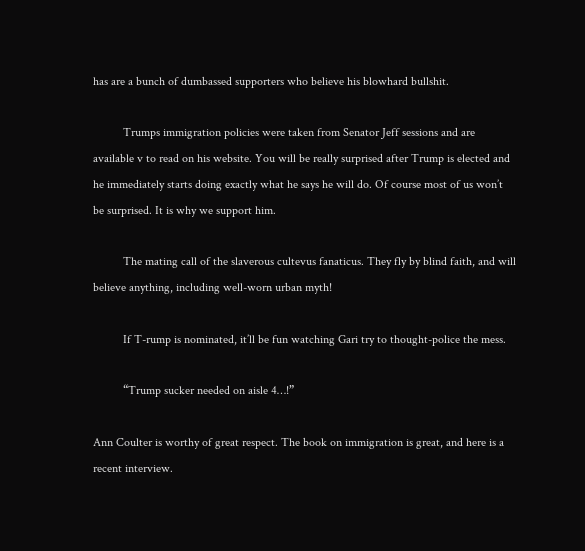has are a bunch of dumbassed supporters who believe his blowhard bullshit.

          Trumps immigration policies were taken from Senator Jeff sessions and are available v to read on his website. You will be really surprised after Trump is elected and he immediately starts doing exactly what he says he will do. Of course most of us won’t be surprised. It is why we support him.

          The mating call of the slaverous cultevus fanaticus. They fly by blind faith, and will believe anything, including well-worn urban myth!

          If T-rump is nominated, it’ll be fun watching Gari try to thought-police the mess.

          “Trump sucker needed on aisle 4…!”

Ann Coulter is worthy of great respect. The book on immigration is great, and here is a recent interview.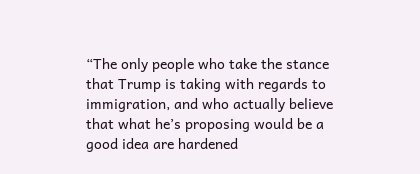“The only people who take the stance that Trump is taking with regards to immigration, and who actually believe that what he’s proposing would be a good idea are hardened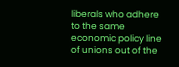liberals who adhere to the same economic policy line of unions out of the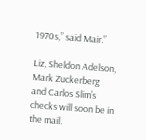1970s,” said Mair.”

Liz, Sheldon Adelson, Mark Zuckerberg and Carlos Slim’s checks will soon be in the mail.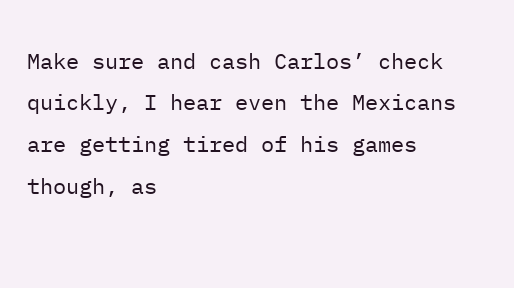Make sure and cash Carlos’ check quickly, I hear even the Mexicans are getting tired of his games though, as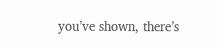you’ve shown, there’s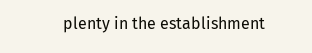plenty in the establishment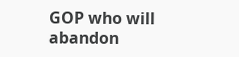GOP who will abandon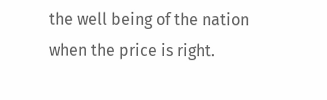the well being of the nation when the price is right.